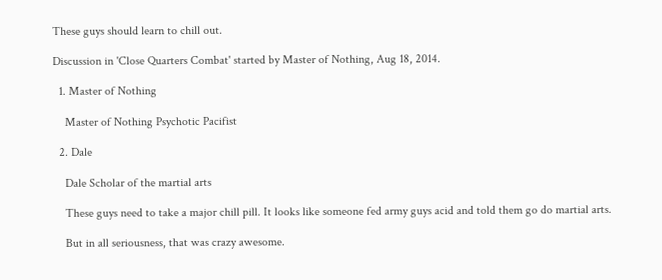These guys should learn to chill out.

Discussion in 'Close Quarters Combat' started by Master of Nothing, Aug 18, 2014.

  1. Master of Nothing

    Master of Nothing Psychotic Pacifist

  2. Dale

    Dale Scholar of the martial arts

    These guys need to take a major chill pill. It looks like someone fed army guys acid and told them go do martial arts.

    But in all seriousness, that was crazy awesome.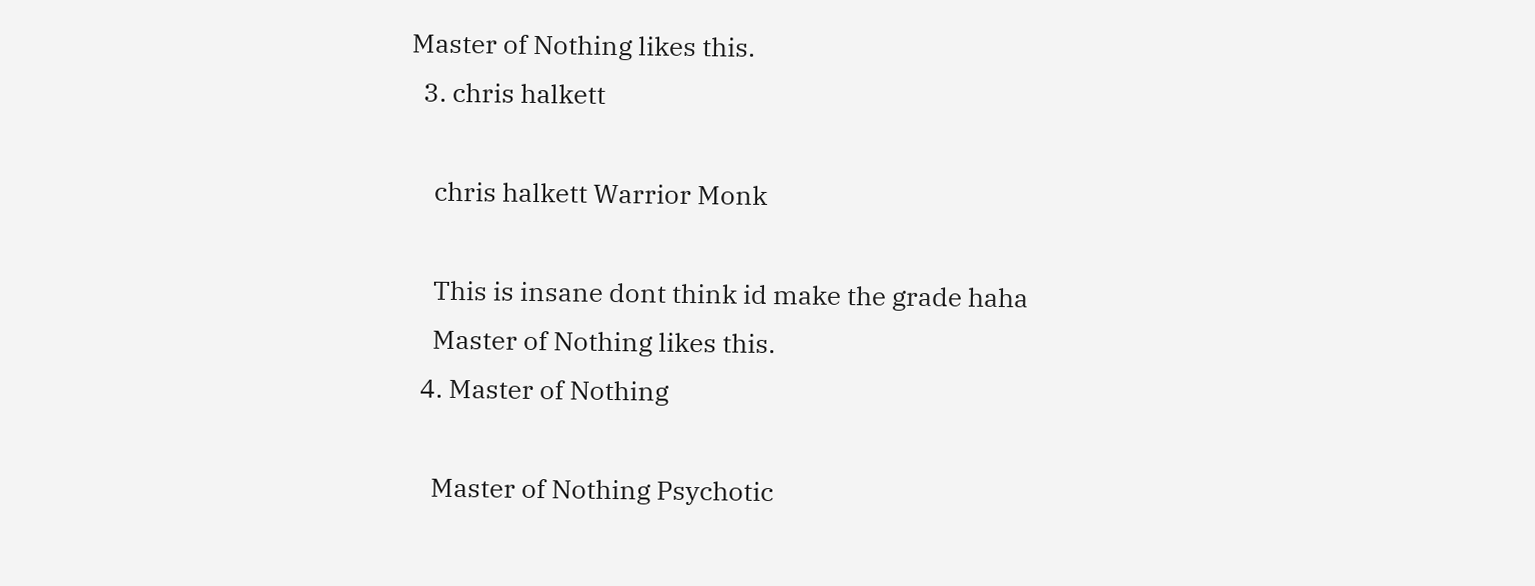Master of Nothing likes this.
  3. chris halkett

    chris halkett Warrior Monk

    This is insane dont think id make the grade haha
    Master of Nothing likes this.
  4. Master of Nothing

    Master of Nothing Psychotic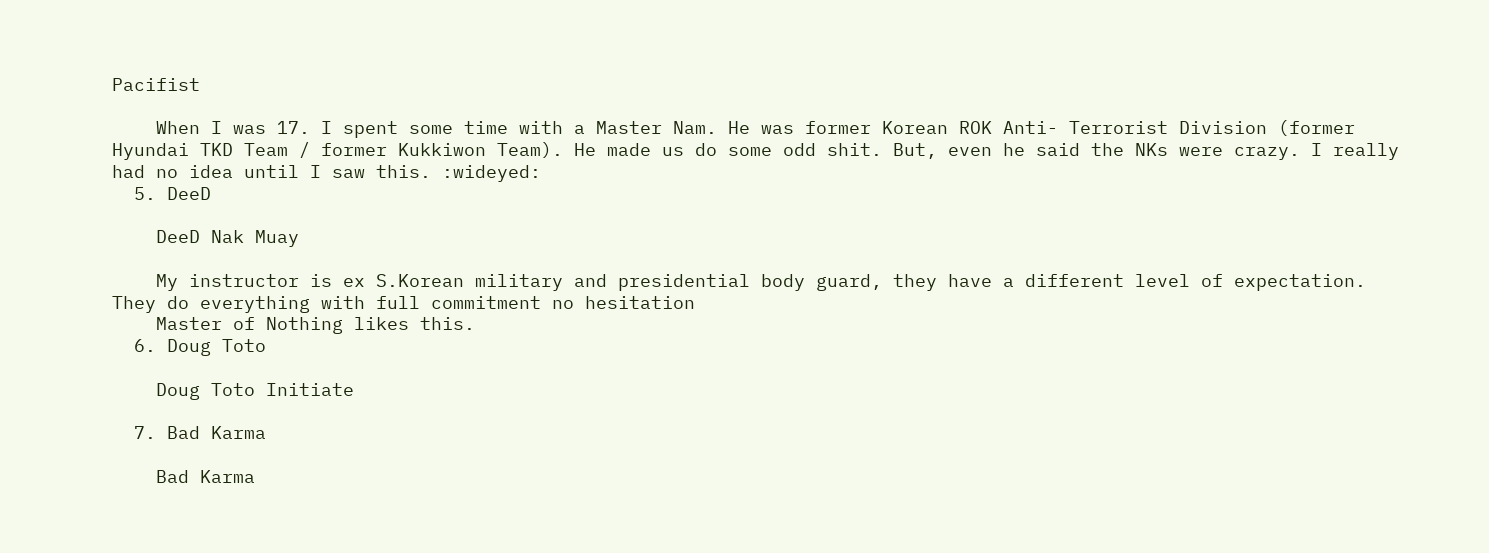Pacifist

    When I was 17. I spent some time with a Master Nam. He was former Korean ROK Anti- Terrorist Division (former Hyundai TKD Team / former Kukkiwon Team). He made us do some odd shit. But, even he said the NKs were crazy. I really had no idea until I saw this. :wideyed:
  5. DeeD

    DeeD Nak Muay

    My instructor is ex S.Korean military and presidential body guard, they have a different level of expectation. They do everything with full commitment no hesitation
    Master of Nothing likes this.
  6. Doug Toto

    Doug Toto Initiate

  7. Bad Karma

    Bad Karma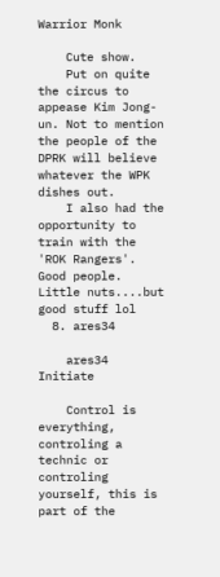Warrior Monk

    Cute show.
    Put on quite the circus to appease Kim Jong-un. Not to mention the people of the DPRK will believe whatever the WPK dishes out.
    I also had the opportunity to train with the 'ROK Rangers'. Good people. Little nuts....but good stuff lol
  8. ares34

    ares34 Initiate

    Control is everything, controling a technic or controling yourself, this is part of the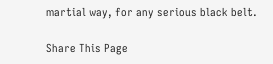martial way, for any serious black belt.

Share This Page